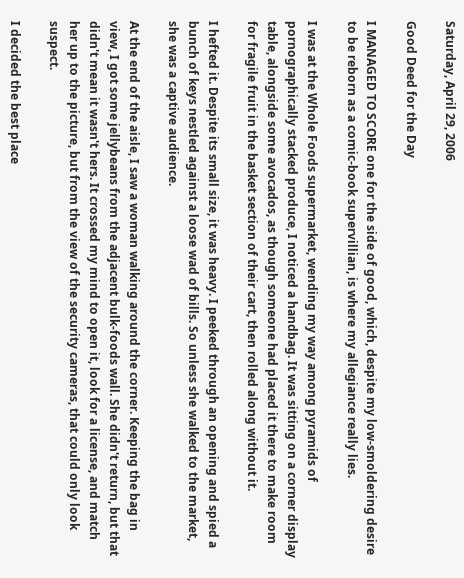Saturday, April 29, 2006

Good Deed for the Day

I MANAGED TO SCORE one for the side of good, which, despite my low-smoldering desire to be reborn as a comic-book supervillian, is where my allegiance really lies.

I was at the Whole Foods supermarket, wending my way among pyramids of pornographically stacked produce, I noticed a handbag. It was sitting on a corner display table, alongside some avocados, as though someone had placed it there to make room for fragile fruit in the basket section of their cart, then rolled along without it.

I hefted it. Despite its small size, it was heavy. I peeked through an opening and spied a bunch of keys nestled against a loose wad of bills. So unless she walked to the market, she was a captive audience.

At the end of the aisle, I saw a woman walking around the corner. Keeping the bag in view, I got some jellybeans from the adjacent bulk-foods wall. She didn't return, but that didn't mean it wasn't hers. It crossed my mind to open it, look for a license, and match her up to the picture, but from the view of the security cameras, that could only look suspect.

I decided the best place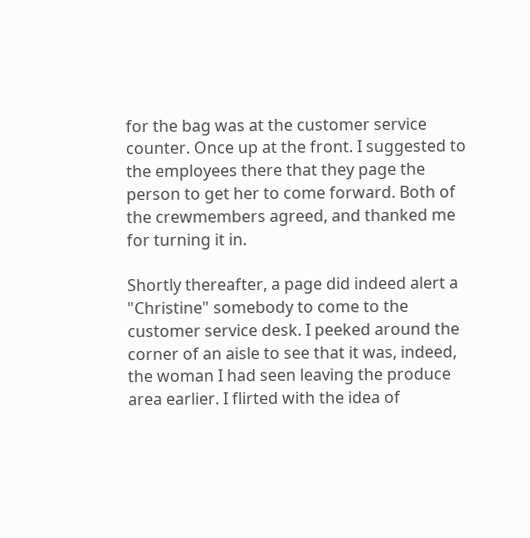for the bag was at the customer service counter. Once up at the front. I suggested to the employees there that they page the person to get her to come forward. Both of the crewmembers agreed, and thanked me for turning it in.

Shortly thereafter, a page did indeed alert a "Christine" somebody to come to the customer service desk. I peeked around the corner of an aisle to see that it was, indeed, the woman I had seen leaving the produce area earlier. I flirted with the idea of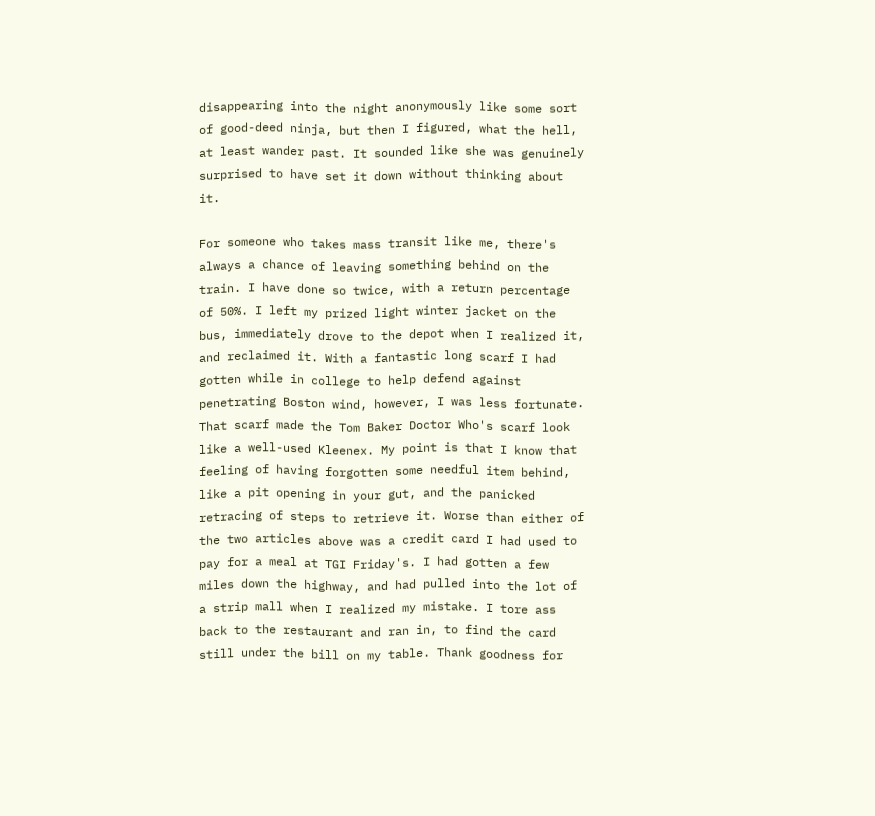disappearing into the night anonymously like some sort of good-deed ninja, but then I figured, what the hell, at least wander past. It sounded like she was genuinely surprised to have set it down without thinking about it.

For someone who takes mass transit like me, there's always a chance of leaving something behind on the train. I have done so twice, with a return percentage of 50%. I left my prized light winter jacket on the bus, immediately drove to the depot when I realized it, and reclaimed it. With a fantastic long scarf I had gotten while in college to help defend against penetrating Boston wind, however, I was less fortunate. That scarf made the Tom Baker Doctor Who's scarf look like a well-used Kleenex. My point is that I know that feeling of having forgotten some needful item behind, like a pit opening in your gut, and the panicked retracing of steps to retrieve it. Worse than either of the two articles above was a credit card I had used to pay for a meal at TGI Friday's. I had gotten a few miles down the highway, and had pulled into the lot of a strip mall when I realized my mistake. I tore ass back to the restaurant and ran in, to find the card still under the bill on my table. Thank goodness for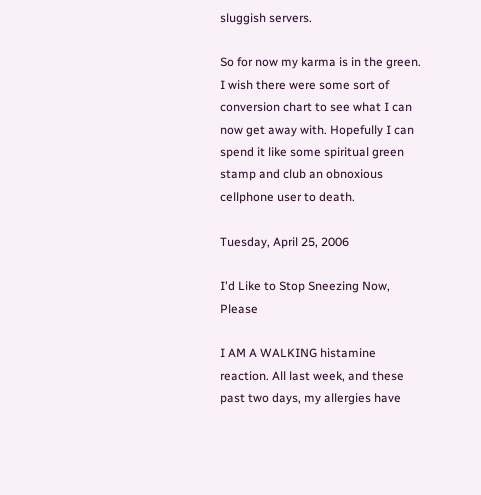sluggish servers.

So for now my karma is in the green. I wish there were some sort of conversion chart to see what I can now get away with. Hopefully I can spend it like some spiritual green stamp and club an obnoxious cellphone user to death.

Tuesday, April 25, 2006

I'd Like to Stop Sneezing Now, Please

I AM A WALKING histamine reaction. All last week, and these past two days, my allergies have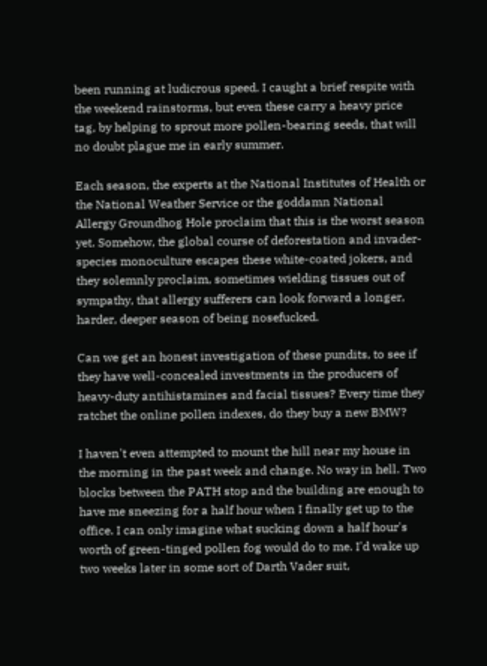been running at ludicrous speed. I caught a brief respite with the weekend rainstorms, but even these carry a heavy price tag, by helping to sprout more pollen-bearing seeds, that will no doubt plague me in early summer.

Each season, the experts at the National Institutes of Health or the National Weather Service or the goddamn National Allergy Groundhog Hole proclaim that this is the worst season yet. Somehow, the global course of deforestation and invader-species monoculture escapes these white-coated jokers, and they solemnly proclaim, sometimes wielding tissues out of sympathy, that allergy sufferers can look forward a longer, harder, deeper season of being nosefucked.

Can we get an honest investigation of these pundits, to see if they have well-concealed investments in the producers of heavy-duty antihistamines and facial tissues? Every time they ratchet the online pollen indexes, do they buy a new BMW?

I haven't even attempted to mount the hill near my house in the morning in the past week and change. No way in hell. Two blocks between the PATH stop and the building are enough to have me sneezing for a half hour when I finally get up to the office. I can only imagine what sucking down a half hour's worth of green-tinged pollen fog would do to me. I'd wake up two weeks later in some sort of Darth Vader suit,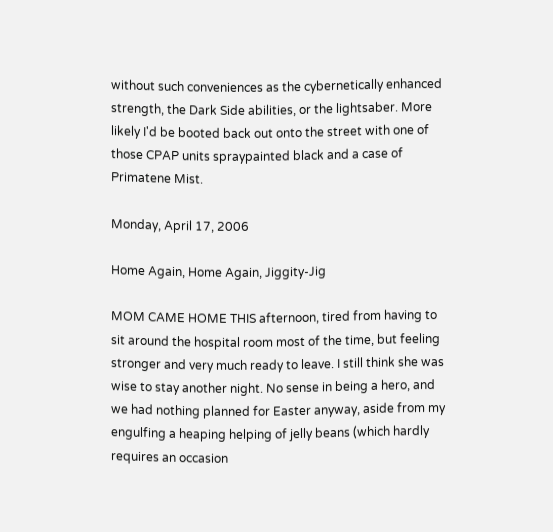without such conveniences as the cybernetically enhanced strength, the Dark Side abilities, or the lightsaber. More likely I'd be booted back out onto the street with one of those CPAP units spraypainted black and a case of Primatene Mist.

Monday, April 17, 2006

Home Again, Home Again, Jiggity-Jig

MOM CAME HOME THIS afternoon, tired from having to sit around the hospital room most of the time, but feeling stronger and very much ready to leave. I still think she was wise to stay another night. No sense in being a hero, and we had nothing planned for Easter anyway, aside from my engulfing a heaping helping of jelly beans (which hardly requires an occasion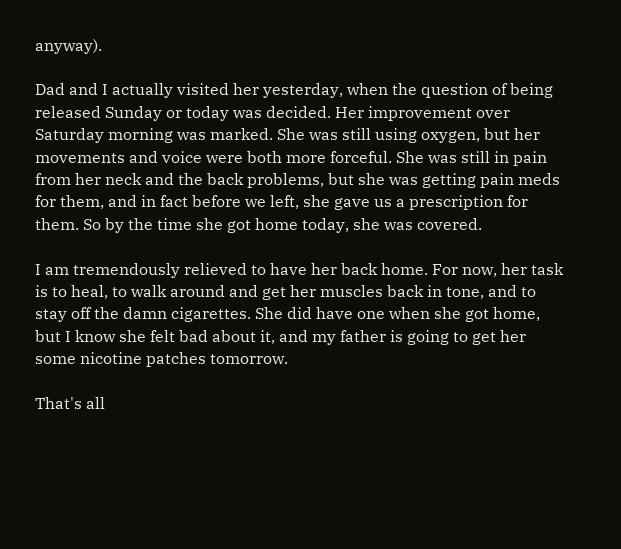anyway).

Dad and I actually visited her yesterday, when the question of being released Sunday or today was decided. Her improvement over Saturday morning was marked. She was still using oxygen, but her movements and voice were both more forceful. She was still in pain from her neck and the back problems, but she was getting pain meds for them, and in fact before we left, she gave us a prescription for them. So by the time she got home today, she was covered.

I am tremendously relieved to have her back home. For now, her task is to heal, to walk around and get her muscles back in tone, and to stay off the damn cigarettes. She did have one when she got home, but I know she felt bad about it, and my father is going to get her some nicotine patches tomorrow.

That's all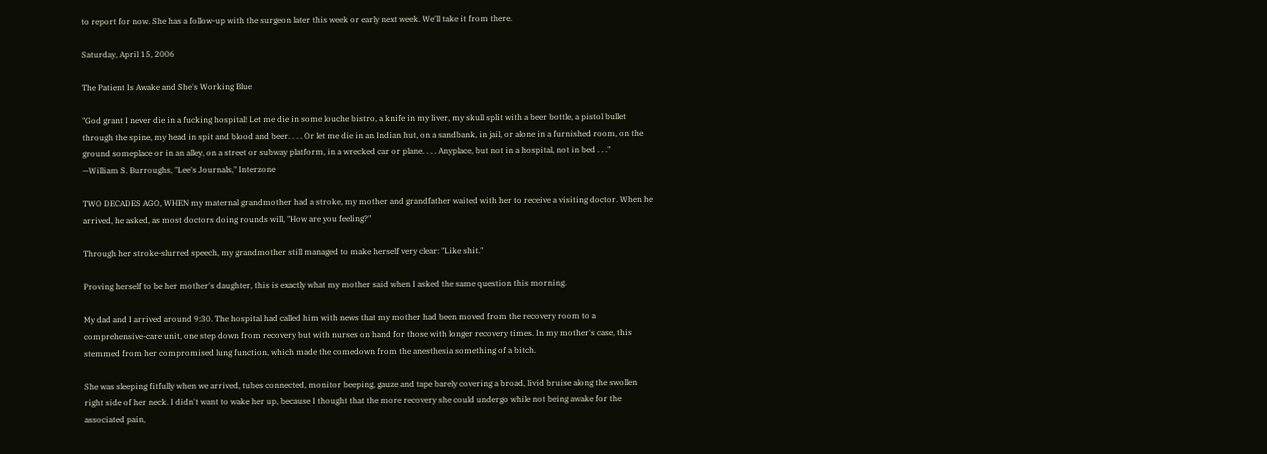to report for now. She has a follow-up with the surgeon later this week or early next week. We'll take it from there.

Saturday, April 15, 2006

The Patient Is Awake and She's Working Blue

"God grant I never die in a fucking hospital! Let me die in some louche bistro, a knife in my liver, my skull split with a beer bottle, a pistol bullet through the spine, my head in spit and blood and beer. . . . Or let me die in an Indian hut, on a sandbank, in jail, or alone in a furnished room, on the ground someplace or in an alley, on a street or subway platform, in a wrecked car or plane. . . . Anyplace, but not in a hospital, not in bed . . ."
—William S. Burroughs, "Lee's Journals," Interzone

TWO DECADES AGO, WHEN my maternal grandmother had a stroke, my mother and grandfather waited with her to receive a visiting doctor. When he arrived, he asked, as most doctors doing rounds will, "How are you feeling?"

Through her stroke-slurred speech, my grandmother still managed to make herself very clear: "Like shit."

Proving herself to be her mother's daughter, this is exactly what my mother said when I asked the same question this morning.

My dad and I arrived around 9:30. The hospital had called him with news that my mother had been moved from the recovery room to a comprehensive-care unit, one step down from recovery but with nurses on hand for those with longer recovery times. In my mother's case, this stemmed from her compromised lung function, which made the comedown from the anesthesia something of a bitch.

She was sleeping fitfully when we arrived, tubes connected, monitor beeping, gauze and tape barely covering a broad, livid bruise along the swollen right side of her neck. I didn't want to wake her up, because I thought that the more recovery she could undergo while not being awake for the associated pain,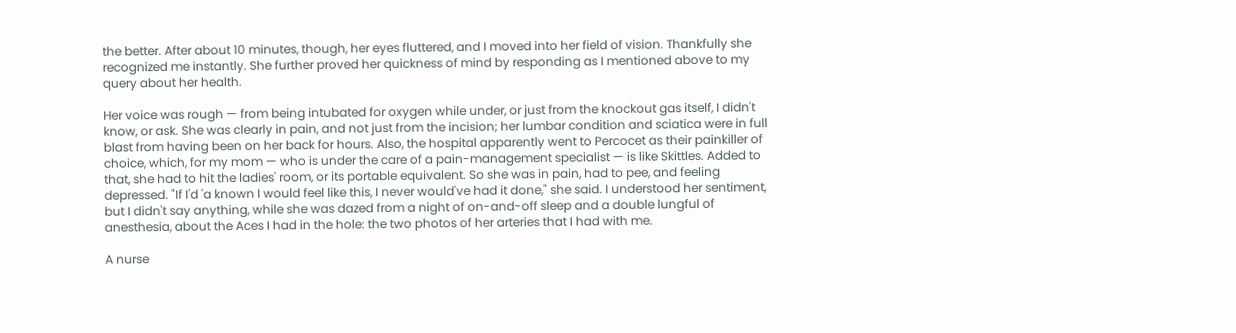the better. After about 10 minutes, though, her eyes fluttered, and I moved into her field of vision. Thankfully she recognized me instantly. She further proved her quickness of mind by responding as I mentioned above to my query about her health.

Her voice was rough — from being intubated for oxygen while under, or just from the knockout gas itself, I didn't know, or ask. She was clearly in pain, and not just from the incision; her lumbar condition and sciatica were in full blast from having been on her back for hours. Also, the hospital apparently went to Percocet as their painkiller of choice, which, for my mom — who is under the care of a pain-management specialist — is like Skittles. Added to that, she had to hit the ladies' room, or its portable equivalent. So she was in pain, had to pee, and feeling depressed. "If I'd 'a known I would feel like this, I never would've had it done," she said. I understood her sentiment, but I didn't say anything, while she was dazed from a night of on-and-off sleep and a double lungful of anesthesia, about the Aces I had in the hole: the two photos of her arteries that I had with me.

A nurse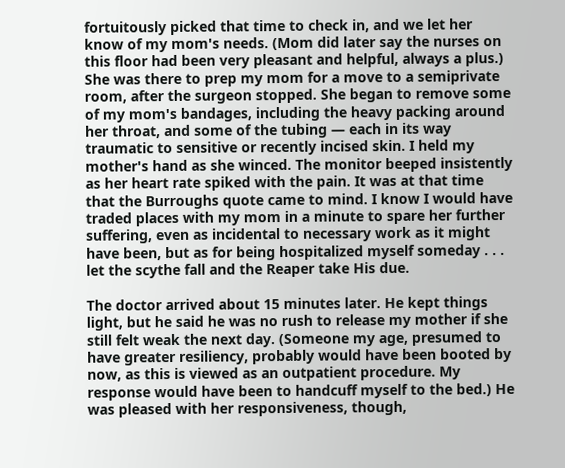fortuitously picked that time to check in, and we let her know of my mom's needs. (Mom did later say the nurses on this floor had been very pleasant and helpful, always a plus.) She was there to prep my mom for a move to a semiprivate room, after the surgeon stopped. She began to remove some of my mom's bandages, including the heavy packing around her throat, and some of the tubing — each in its way traumatic to sensitive or recently incised skin. I held my mother's hand as she winced. The monitor beeped insistently as her heart rate spiked with the pain. It was at that time that the Burroughs quote came to mind. I know I would have traded places with my mom in a minute to spare her further suffering, even as incidental to necessary work as it might have been, but as for being hospitalized myself someday . . . let the scythe fall and the Reaper take His due.

The doctor arrived about 15 minutes later. He kept things light, but he said he was no rush to release my mother if she still felt weak the next day. (Someone my age, presumed to have greater resiliency, probably would have been booted by now, as this is viewed as an outpatient procedure. My response would have been to handcuff myself to the bed.) He was pleased with her responsiveness, though,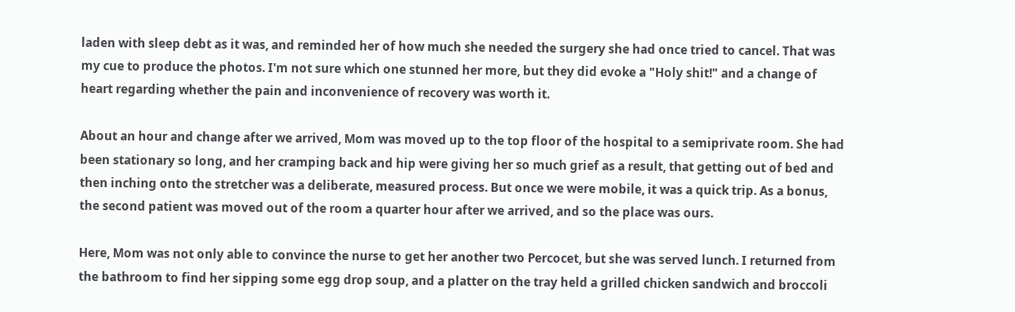laden with sleep debt as it was, and reminded her of how much she needed the surgery she had once tried to cancel. That was my cue to produce the photos. I'm not sure which one stunned her more, but they did evoke a "Holy shit!" and a change of heart regarding whether the pain and inconvenience of recovery was worth it.

About an hour and change after we arrived, Mom was moved up to the top floor of the hospital to a semiprivate room. She had been stationary so long, and her cramping back and hip were giving her so much grief as a result, that getting out of bed and then inching onto the stretcher was a deliberate, measured process. But once we were mobile, it was a quick trip. As a bonus, the second patient was moved out of the room a quarter hour after we arrived, and so the place was ours.

Here, Mom was not only able to convince the nurse to get her another two Percocet, but she was served lunch. I returned from the bathroom to find her sipping some egg drop soup, and a platter on the tray held a grilled chicken sandwich and broccoli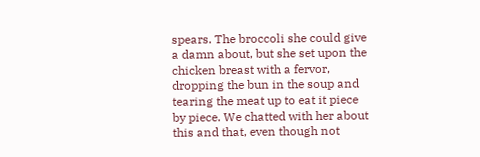spears. The broccoli she could give a damn about, but she set upon the chicken breast with a fervor, dropping the bun in the soup and tearing the meat up to eat it piece by piece. We chatted with her about this and that, even though not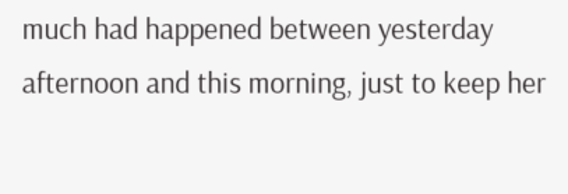much had happened between yesterday afternoon and this morning, just to keep her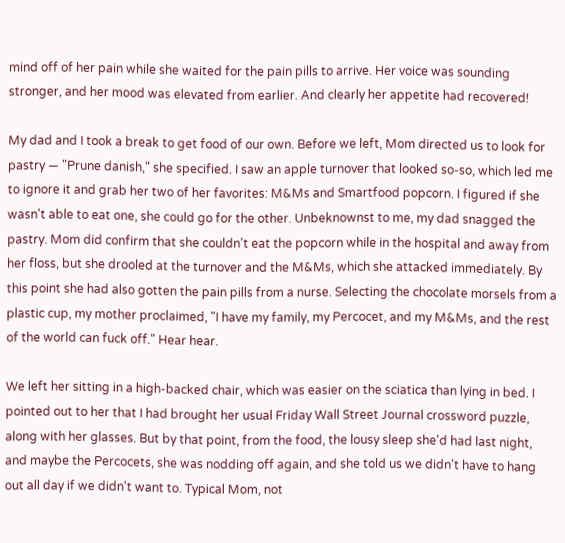mind off of her pain while she waited for the pain pills to arrive. Her voice was sounding stronger, and her mood was elevated from earlier. And clearly her appetite had recovered!

My dad and I took a break to get food of our own. Before we left, Mom directed us to look for pastry — "Prune danish," she specified. I saw an apple turnover that looked so-so, which led me to ignore it and grab her two of her favorites: M&Ms and Smartfood popcorn. I figured if she wasn't able to eat one, she could go for the other. Unbeknownst to me, my dad snagged the pastry. Mom did confirm that she couldn't eat the popcorn while in the hospital and away from her floss, but she drooled at the turnover and the M&Ms, which she attacked immediately. By this point she had also gotten the pain pills from a nurse. Selecting the chocolate morsels from a plastic cup, my mother proclaimed, "I have my family, my Percocet, and my M&Ms, and the rest of the world can fuck off." Hear hear.

We left her sitting in a high-backed chair, which was easier on the sciatica than lying in bed. I pointed out to her that I had brought her usual Friday Wall Street Journal crossword puzzle, along with her glasses. But by that point, from the food, the lousy sleep she'd had last night, and maybe the Percocets, she was nodding off again, and she told us we didn't have to hang out all day if we didn't want to. Typical Mom, not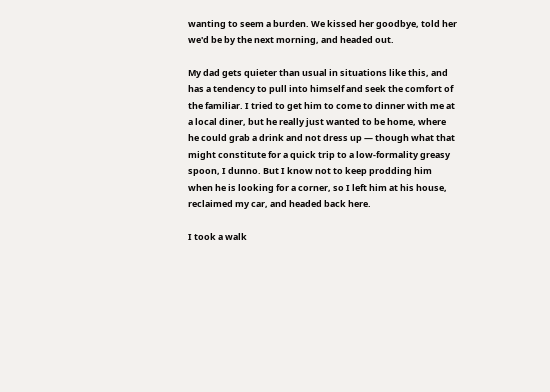wanting to seem a burden. We kissed her goodbye, told her we'd be by the next morning, and headed out.

My dad gets quieter than usual in situations like this, and has a tendency to pull into himself and seek the comfort of the familiar. I tried to get him to come to dinner with me at a local diner, but he really just wanted to be home, where he could grab a drink and not dress up — though what that might constitute for a quick trip to a low-formality greasy spoon, I dunno. But I know not to keep prodding him when he is looking for a corner, so I left him at his house, reclaimed my car, and headed back here.

I took a walk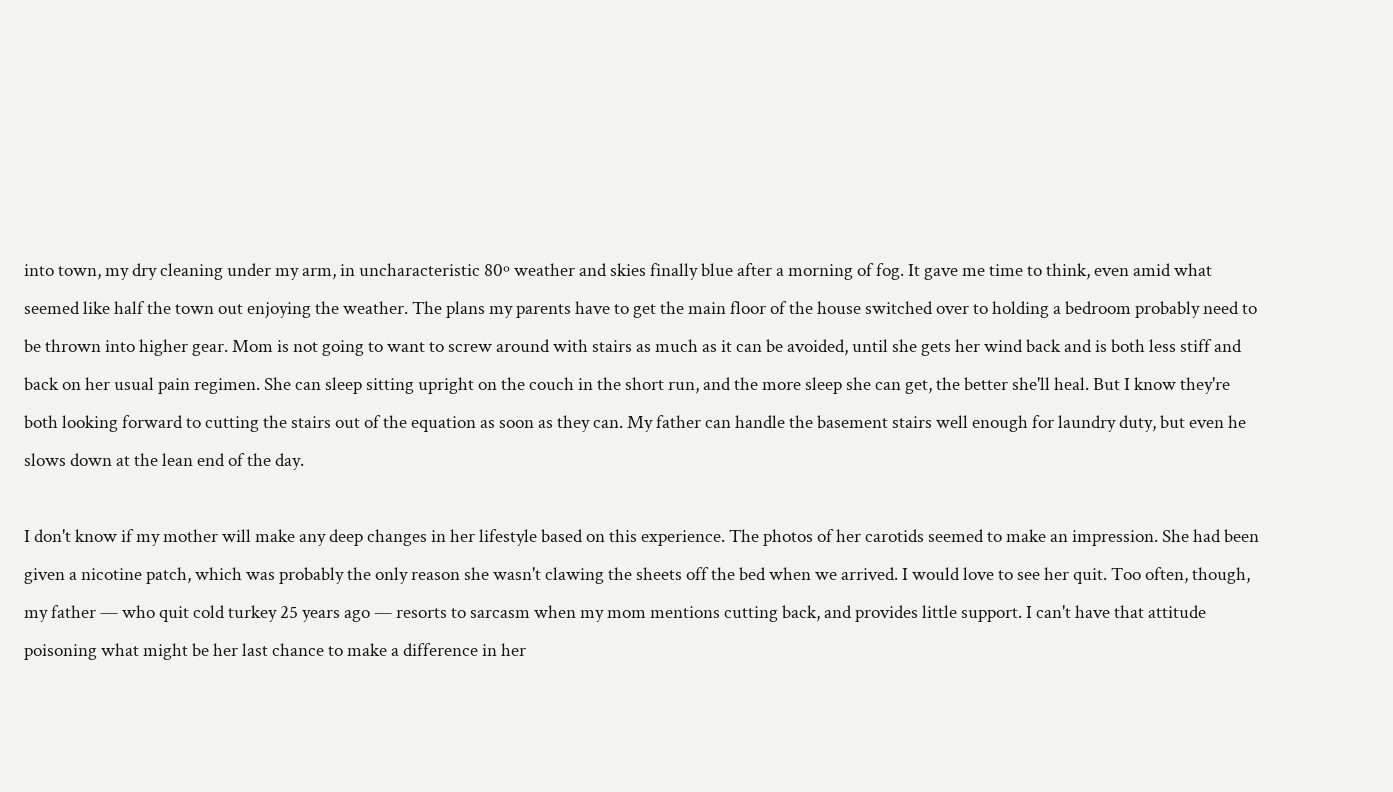into town, my dry cleaning under my arm, in uncharacteristic 80º weather and skies finally blue after a morning of fog. It gave me time to think, even amid what seemed like half the town out enjoying the weather. The plans my parents have to get the main floor of the house switched over to holding a bedroom probably need to be thrown into higher gear. Mom is not going to want to screw around with stairs as much as it can be avoided, until she gets her wind back and is both less stiff and back on her usual pain regimen. She can sleep sitting upright on the couch in the short run, and the more sleep she can get, the better she'll heal. But I know they're both looking forward to cutting the stairs out of the equation as soon as they can. My father can handle the basement stairs well enough for laundry duty, but even he slows down at the lean end of the day.

I don't know if my mother will make any deep changes in her lifestyle based on this experience. The photos of her carotids seemed to make an impression. She had been given a nicotine patch, which was probably the only reason she wasn't clawing the sheets off the bed when we arrived. I would love to see her quit. Too often, though, my father — who quit cold turkey 25 years ago — resorts to sarcasm when my mom mentions cutting back, and provides little support. I can't have that attitude poisoning what might be her last chance to make a difference in her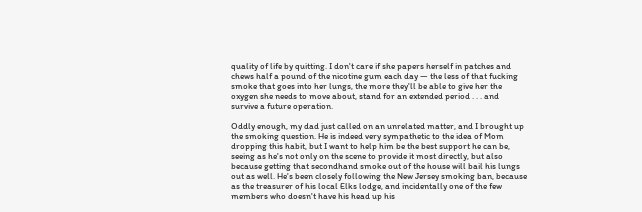quality of life by quitting. I don't care if she papers herself in patches and chews half a pound of the nicotine gum each day — the less of that fucking smoke that goes into her lungs, the more they'll be able to give her the oxygen she needs to move about, stand for an extended period . . . and survive a future operation.

Oddly enough, my dad just called on an unrelated matter, and I brought up the smoking question. He is indeed very sympathetic to the idea of Mom dropping this habit, but I want to help him be the best support he can be, seeing as he's not only on the scene to provide it most directly, but also because getting that secondhand smoke out of the house will bail his lungs out as well. He's been closely following the New Jersey smoking ban, because as the treasurer of his local Elks lodge, and incidentally one of the few members who doesn't have his head up his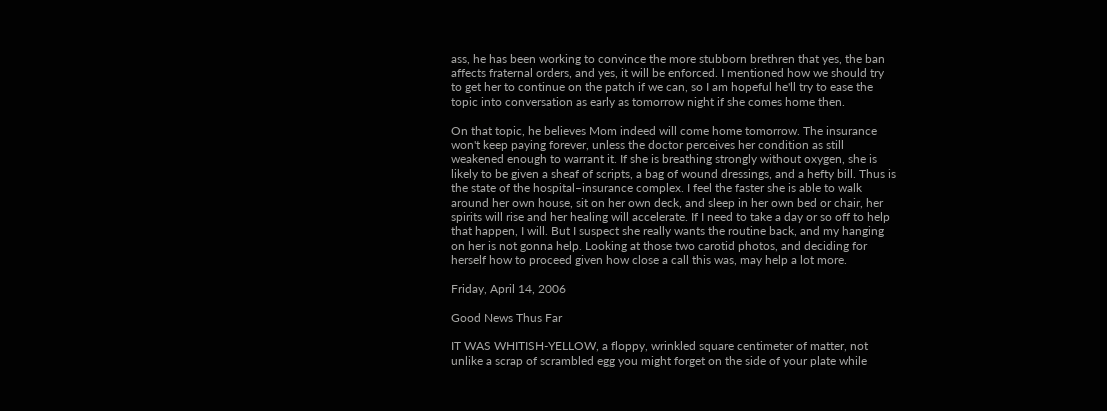ass, he has been working to convince the more stubborn brethren that yes, the ban affects fraternal orders, and yes, it will be enforced. I mentioned how we should try to get her to continue on the patch if we can, so I am hopeful he'll try to ease the topic into conversation as early as tomorrow night if she comes home then.

On that topic, he believes Mom indeed will come home tomorrow. The insurance won't keep paying forever, unless the doctor perceives her condition as still weakened enough to warrant it. If she is breathing strongly without oxygen, she is likely to be given a sheaf of scripts, a bag of wound dressings, and a hefty bill. Thus is the state of the hospital–insurance complex. I feel the faster she is able to walk around her own house, sit on her own deck, and sleep in her own bed or chair, her spirits will rise and her healing will accelerate. If I need to take a day or so off to help that happen, I will. But I suspect she really wants the routine back, and my hanging on her is not gonna help. Looking at those two carotid photos, and deciding for herself how to proceed given how close a call this was, may help a lot more.

Friday, April 14, 2006

Good News Thus Far

IT WAS WHITISH-YELLOW, a floppy, wrinkled square centimeter of matter, not unlike a scrap of scrambled egg you might forget on the side of your plate while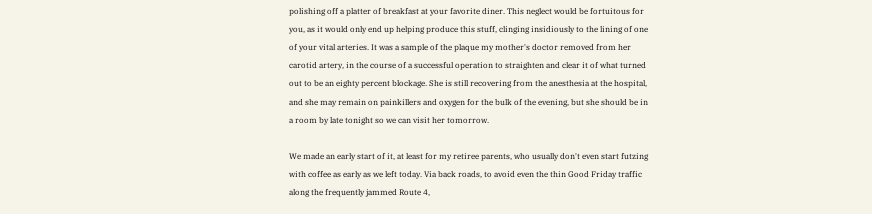polishing off a platter of breakfast at your favorite diner. This neglect would be fortuitous for you, as it would only end up helping produce this stuff, clinging insidiously to the lining of one of your vital arteries. It was a sample of the plaque my mother's doctor removed from her carotid artery, in the course of a successful operation to straighten and clear it of what turned out to be an eighty percent blockage. She is still recovering from the anesthesia at the hospital, and she may remain on painkillers and oxygen for the bulk of the evening, but she should be in a room by late tonight so we can visit her tomorrow.

We made an early start of it, at least for my retiree parents, who usually don't even start futzing with coffee as early as we left today. Via back roads, to avoid even the thin Good Friday traffic along the frequently jammed Route 4,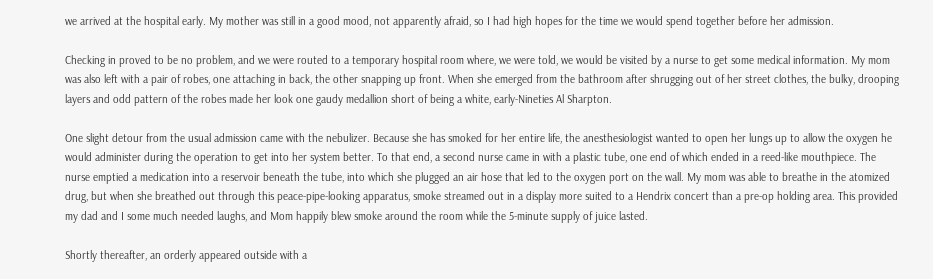we arrived at the hospital early. My mother was still in a good mood, not apparently afraid, so I had high hopes for the time we would spend together before her admission.

Checking in proved to be no problem, and we were routed to a temporary hospital room where, we were told, we would be visited by a nurse to get some medical information. My mom was also left with a pair of robes, one attaching in back, the other snapping up front. When she emerged from the bathroom after shrugging out of her street clothes, the bulky, drooping layers and odd pattern of the robes made her look one gaudy medallion short of being a white, early-Nineties Al Sharpton.

One slight detour from the usual admission came with the nebulizer. Because she has smoked for her entire life, the anesthesiologist wanted to open her lungs up to allow the oxygen he would administer during the operation to get into her system better. To that end, a second nurse came in with a plastic tube, one end of which ended in a reed-like mouthpiece. The nurse emptied a medication into a reservoir beneath the tube, into which she plugged an air hose that led to the oxygen port on the wall. My mom was able to breathe in the atomized drug, but when she breathed out through this peace-pipe-looking apparatus, smoke streamed out in a display more suited to a Hendrix concert than a pre-op holding area. This provided my dad and I some much needed laughs, and Mom happily blew smoke around the room while the 5-minute supply of juice lasted.

Shortly thereafter, an orderly appeared outside with a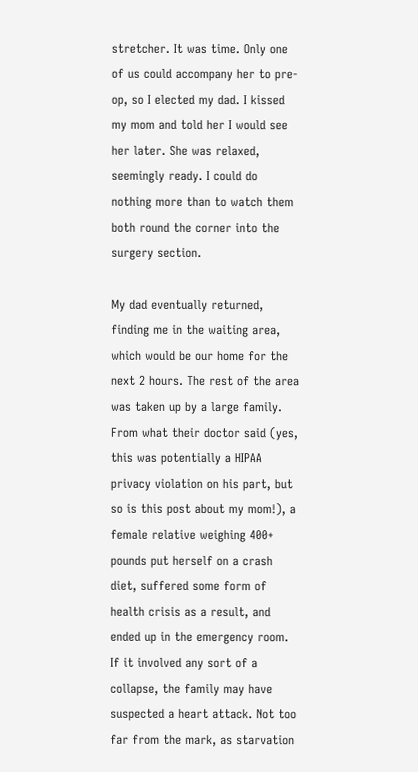stretcher. It was time. Only one of us could accompany her to pre-op, so I elected my dad. I kissed my mom and told her I would see her later. She was relaxed, seemingly ready. I could do nothing more than to watch them both round the corner into the surgery section.

My dad eventually returned, finding me in the waiting area, which would be our home for the next 2 hours. The rest of the area was taken up by a large family. From what their doctor said (yes, this was potentially a HIPAA privacy violation on his part, but so is this post about my mom!), a female relative weighing 400+ pounds put herself on a crash diet, suffered some form of health crisis as a result, and ended up in the emergency room. If it involved any sort of a collapse, the family may have suspected a heart attack. Not too far from the mark, as starvation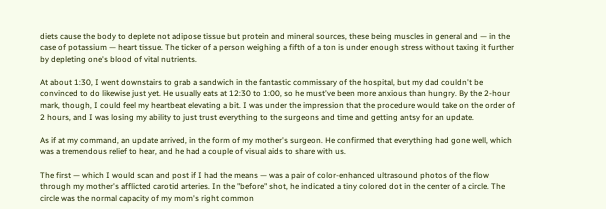diets cause the body to deplete not adipose tissue but protein and mineral sources, these being muscles in general and — in the case of potassium — heart tissue. The ticker of a person weighing a fifth of a ton is under enough stress without taxing it further by depleting one's blood of vital nutrients.

At about 1:30, I went downstairs to grab a sandwich in the fantastic commissary of the hospital, but my dad couldn't be convinced to do likewise just yet. He usually eats at 12:30 to 1:00, so he must've been more anxious than hungry. By the 2-hour mark, though, I could feel my heartbeat elevating a bit. I was under the impression that the procedure would take on the order of 2 hours, and I was losing my ability to just trust everything to the surgeons and time and getting antsy for an update.

As if at my command, an update arrived, in the form of my mother's surgeon. He confirmed that everything had gone well, which was a tremendous relief to hear, and he had a couple of visual aids to share with us.

The first — which I would scan and post if I had the means — was a pair of color-enhanced ultrasound photos of the flow through my mother's afflicted carotid arteries. In the "before" shot, he indicated a tiny colored dot in the center of a circle. The circle was the normal capacity of my mom's right common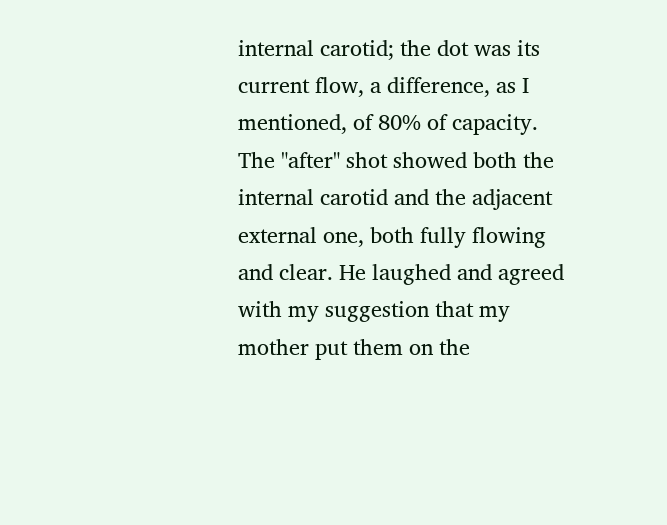internal carotid; the dot was its current flow, a difference, as I mentioned, of 80% of capacity. The "after" shot showed both the internal carotid and the adjacent external one, both fully flowing and clear. He laughed and agreed with my suggestion that my mother put them on the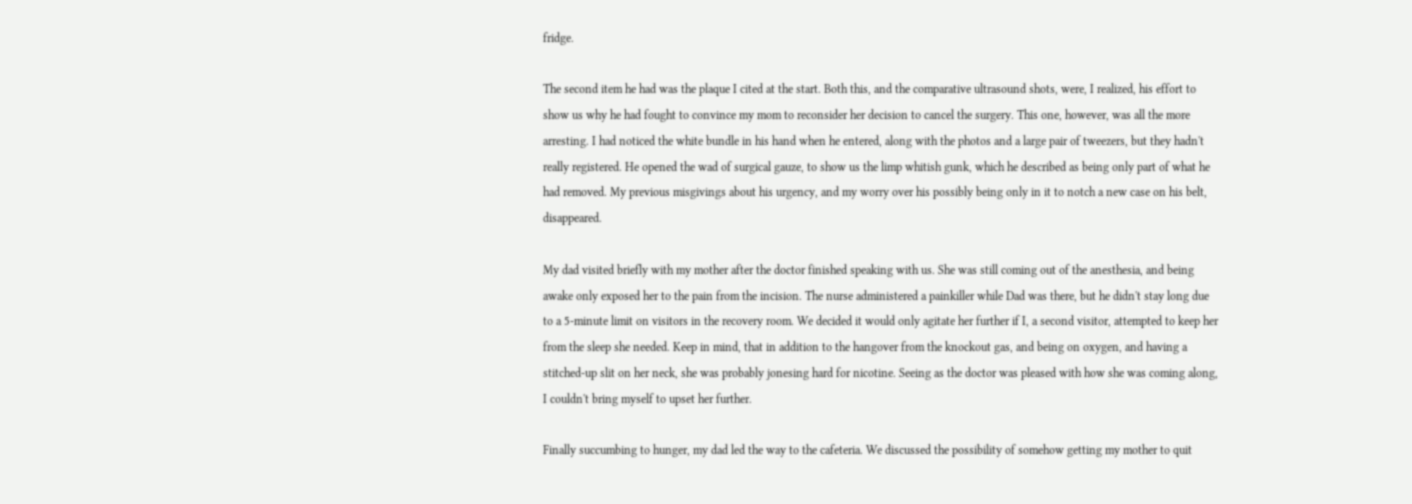fridge.

The second item he had was the plaque I cited at the start. Both this, and the comparative ultrasound shots, were, I realized, his effort to show us why he had fought to convince my mom to reconsider her decision to cancel the surgery. This one, however, was all the more arresting. I had noticed the white bundle in his hand when he entered, along with the photos and a large pair of tweezers, but they hadn't really registered. He opened the wad of surgical gauze, to show us the limp whitish gunk, which he described as being only part of what he had removed. My previous misgivings about his urgency, and my worry over his possibly being only in it to notch a new case on his belt, disappeared.

My dad visited briefly with my mother after the doctor finished speaking with us. She was still coming out of the anesthesia, and being awake only exposed her to the pain from the incision. The nurse administered a painkiller while Dad was there, but he didn't stay long due to a 5-minute limit on visitors in the recovery room. We decided it would only agitate her further if I, a second visitor, attempted to keep her from the sleep she needed. Keep in mind, that in addition to the hangover from the knockout gas, and being on oxygen, and having a stitched-up slit on her neck, she was probably jonesing hard for nicotine. Seeing as the doctor was pleased with how she was coming along, I couldn't bring myself to upset her further.

Finally succumbing to hunger, my dad led the way to the cafeteria. We discussed the possibility of somehow getting my mother to quit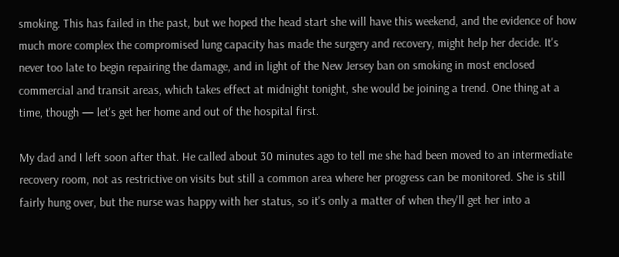smoking. This has failed in the past, but we hoped the head start she will have this weekend, and the evidence of how much more complex the compromised lung capacity has made the surgery and recovery, might help her decide. It's never too late to begin repairing the damage, and in light of the New Jersey ban on smoking in most enclosed commercial and transit areas, which takes effect at midnight tonight, she would be joining a trend. One thing at a time, though — let's get her home and out of the hospital first.

My dad and I left soon after that. He called about 30 minutes ago to tell me she had been moved to an intermediate recovery room, not as restrictive on visits but still a common area where her progress can be monitored. She is still fairly hung over, but the nurse was happy with her status, so it's only a matter of when they'll get her into a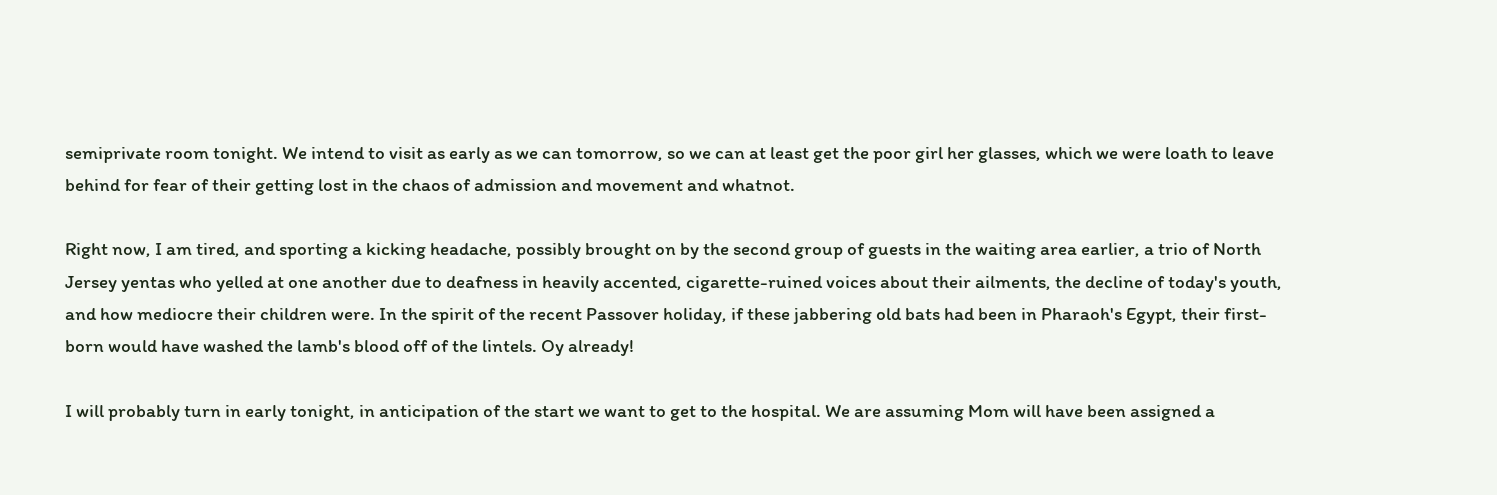semiprivate room tonight. We intend to visit as early as we can tomorrow, so we can at least get the poor girl her glasses, which we were loath to leave behind for fear of their getting lost in the chaos of admission and movement and whatnot.

Right now, I am tired, and sporting a kicking headache, possibly brought on by the second group of guests in the waiting area earlier, a trio of North Jersey yentas who yelled at one another due to deafness in heavily accented, cigarette-ruined voices about their ailments, the decline of today's youth, and how mediocre their children were. In the spirit of the recent Passover holiday, if these jabbering old bats had been in Pharaoh's Egypt, their first-born would have washed the lamb's blood off of the lintels. Oy already!

I will probably turn in early tonight, in anticipation of the start we want to get to the hospital. We are assuming Mom will have been assigned a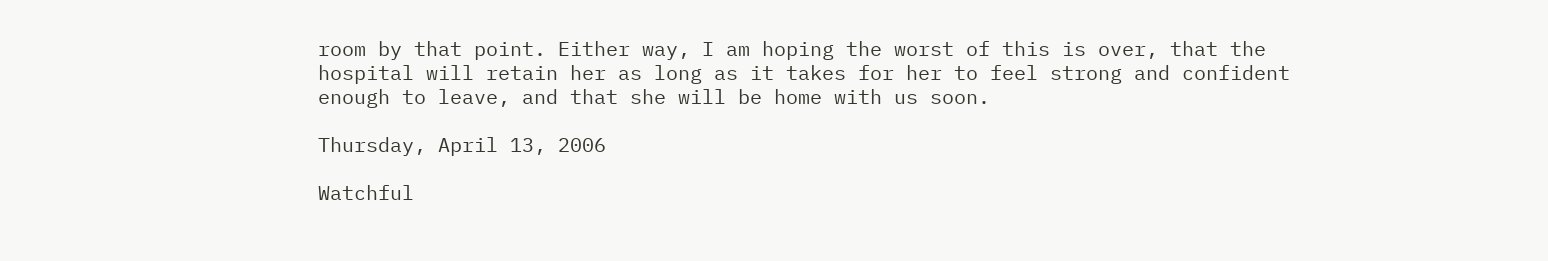room by that point. Either way, I am hoping the worst of this is over, that the hospital will retain her as long as it takes for her to feel strong and confident enough to leave, and that she will be home with us soon.

Thursday, April 13, 2006

Watchful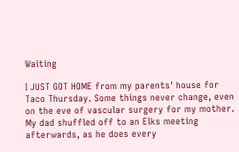Waiting

I JUST GOT HOME from my parents' house for Taco Thursday. Some things never change, even on the eve of vascular surgery for my mother. My dad shuffled off to an Elks meeting afterwards, as he does every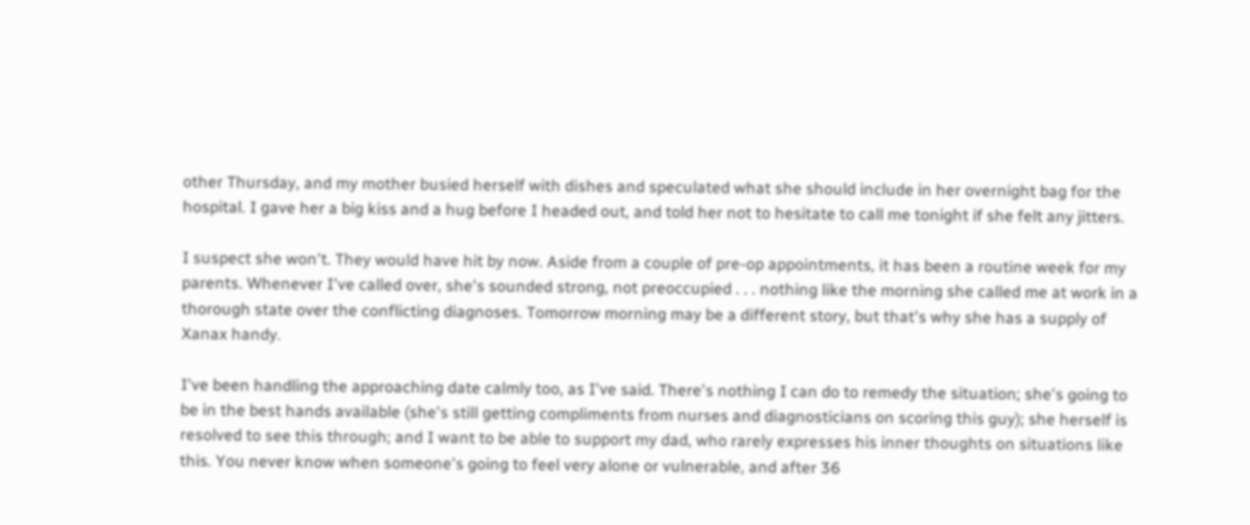other Thursday, and my mother busied herself with dishes and speculated what she should include in her overnight bag for the hospital. I gave her a big kiss and a hug before I headed out, and told her not to hesitate to call me tonight if she felt any jitters.

I suspect she won't. They would have hit by now. Aside from a couple of pre-op appointments, it has been a routine week for my parents. Whenever I've called over, she's sounded strong, not preoccupied . . . nothing like the morning she called me at work in a thorough state over the conflicting diagnoses. Tomorrow morning may be a different story, but that's why she has a supply of Xanax handy.

I've been handling the approaching date calmly too, as I've said. There's nothing I can do to remedy the situation; she's going to be in the best hands available (she's still getting compliments from nurses and diagnosticians on scoring this guy); she herself is resolved to see this through; and I want to be able to support my dad, who rarely expresses his inner thoughts on situations like this. You never know when someone's going to feel very alone or vulnerable, and after 36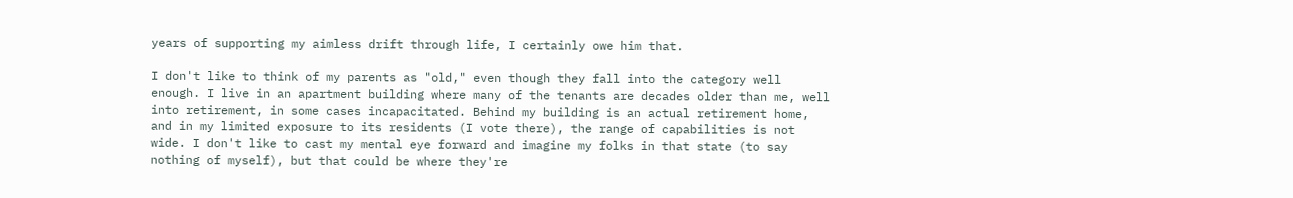years of supporting my aimless drift through life, I certainly owe him that.

I don't like to think of my parents as "old," even though they fall into the category well enough. I live in an apartment building where many of the tenants are decades older than me, well into retirement, in some cases incapacitated. Behind my building is an actual retirement home, and in my limited exposure to its residents (I vote there), the range of capabilities is not wide. I don't like to cast my mental eye forward and imagine my folks in that state (to say nothing of myself), but that could be where they're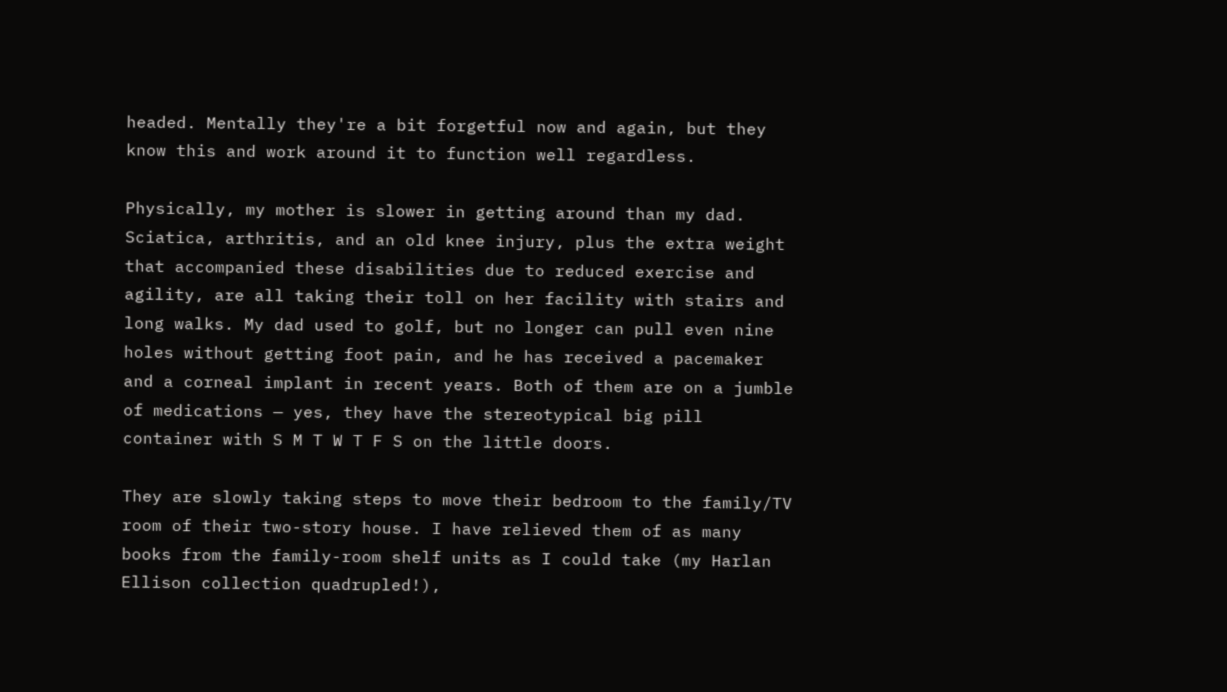headed. Mentally they're a bit forgetful now and again, but they know this and work around it to function well regardless.

Physically, my mother is slower in getting around than my dad. Sciatica, arthritis, and an old knee injury, plus the extra weight that accompanied these disabilities due to reduced exercise and agility, are all taking their toll on her facility with stairs and long walks. My dad used to golf, but no longer can pull even nine holes without getting foot pain, and he has received a pacemaker and a corneal implant in recent years. Both of them are on a jumble of medications — yes, they have the stereotypical big pill container with S M T W T F S on the little doors.

They are slowly taking steps to move their bedroom to the family/TV room of their two-story house. I have relieved them of as many books from the family-room shelf units as I could take (my Harlan Ellison collection quadrupled!),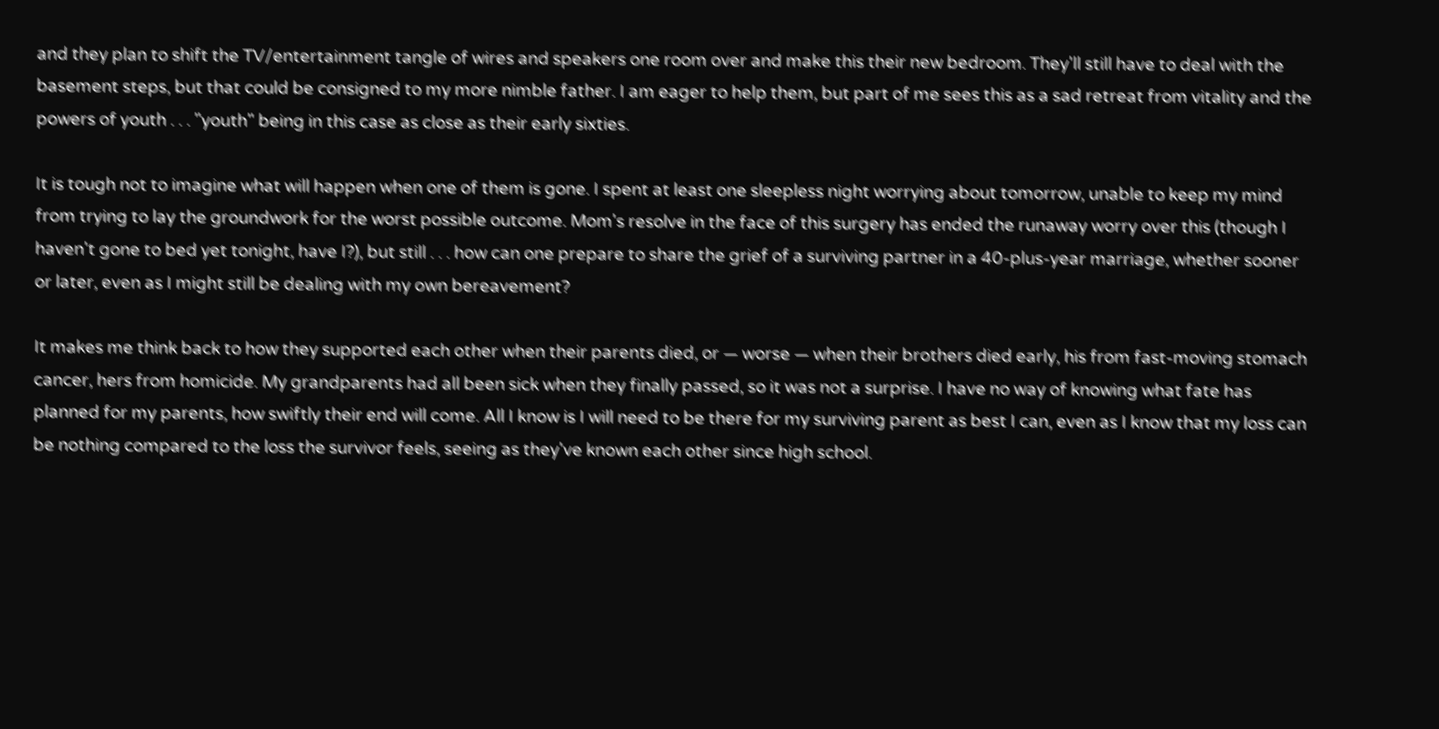and they plan to shift the TV/entertainment tangle of wires and speakers one room over and make this their new bedroom. They'll still have to deal with the basement steps, but that could be consigned to my more nimble father. I am eager to help them, but part of me sees this as a sad retreat from vitality and the powers of youth . . . "youth" being in this case as close as their early sixties.

It is tough not to imagine what will happen when one of them is gone. I spent at least one sleepless night worrying about tomorrow, unable to keep my mind from trying to lay the groundwork for the worst possible outcome. Mom's resolve in the face of this surgery has ended the runaway worry over this (though I haven't gone to bed yet tonight, have I?), but still . . . how can one prepare to share the grief of a surviving partner in a 40-plus-year marriage, whether sooner or later, even as I might still be dealing with my own bereavement?

It makes me think back to how they supported each other when their parents died, or — worse — when their brothers died early, his from fast-moving stomach cancer, hers from homicide. My grandparents had all been sick when they finally passed, so it was not a surprise. I have no way of knowing what fate has planned for my parents, how swiftly their end will come. All I know is I will need to be there for my surviving parent as best I can, even as I know that my loss can be nothing compared to the loss the survivor feels, seeing as they've known each other since high school.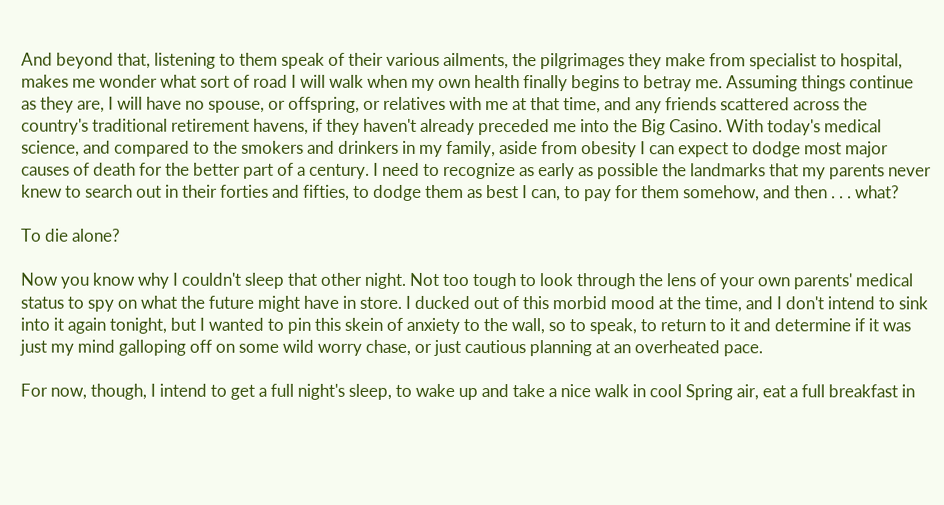And beyond that, listening to them speak of their various ailments, the pilgrimages they make from specialist to hospital, makes me wonder what sort of road I will walk when my own health finally begins to betray me. Assuming things continue as they are, I will have no spouse, or offspring, or relatives with me at that time, and any friends scattered across the country's traditional retirement havens, if they haven't already preceded me into the Big Casino. With today's medical science, and compared to the smokers and drinkers in my family, aside from obesity I can expect to dodge most major causes of death for the better part of a century. I need to recognize as early as possible the landmarks that my parents never knew to search out in their forties and fifties, to dodge them as best I can, to pay for them somehow, and then . . . what?

To die alone?

Now you know why I couldn't sleep that other night. Not too tough to look through the lens of your own parents' medical status to spy on what the future might have in store. I ducked out of this morbid mood at the time, and I don't intend to sink into it again tonight, but I wanted to pin this skein of anxiety to the wall, so to speak, to return to it and determine if it was just my mind galloping off on some wild worry chase, or just cautious planning at an overheated pace.

For now, though, I intend to get a full night's sleep, to wake up and take a nice walk in cool Spring air, eat a full breakfast in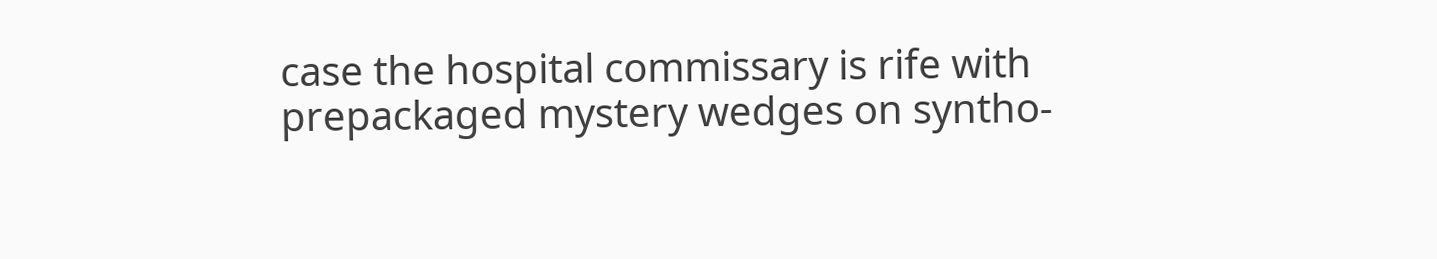case the hospital commissary is rife with prepackaged mystery wedges on syntho-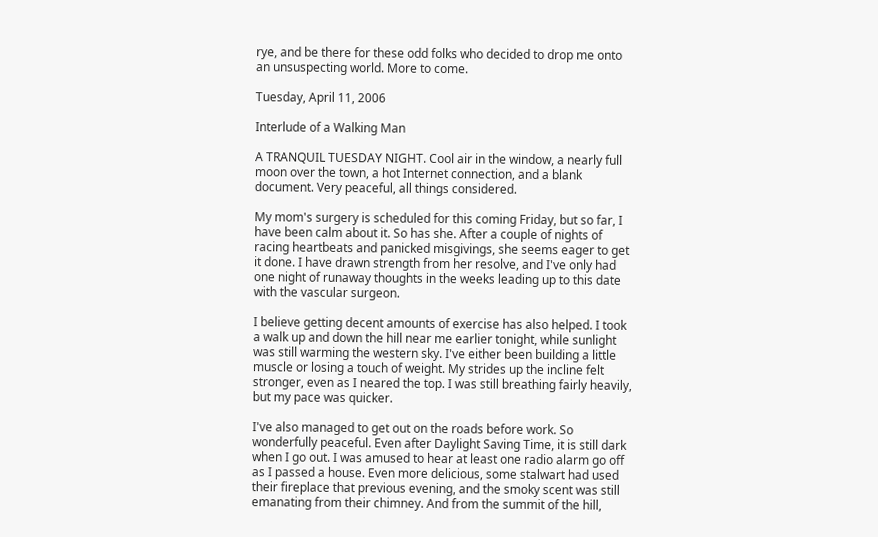rye, and be there for these odd folks who decided to drop me onto an unsuspecting world. More to come.

Tuesday, April 11, 2006

Interlude of a Walking Man

A TRANQUIL TUESDAY NIGHT. Cool air in the window, a nearly full moon over the town, a hot Internet connection, and a blank document. Very peaceful, all things considered.

My mom's surgery is scheduled for this coming Friday, but so far, I have been calm about it. So has she. After a couple of nights of racing heartbeats and panicked misgivings, she seems eager to get it done. I have drawn strength from her resolve, and I've only had one night of runaway thoughts in the weeks leading up to this date with the vascular surgeon.

I believe getting decent amounts of exercise has also helped. I took a walk up and down the hill near me earlier tonight, while sunlight was still warming the western sky. I've either been building a little muscle or losing a touch of weight. My strides up the incline felt stronger, even as I neared the top. I was still breathing fairly heavily, but my pace was quicker.

I've also managed to get out on the roads before work. So wonderfully peaceful. Even after Daylight Saving Time, it is still dark when I go out. I was amused to hear at least one radio alarm go off as I passed a house. Even more delicious, some stalwart had used their fireplace that previous evening, and the smoky scent was still emanating from their chimney. And from the summit of the hill,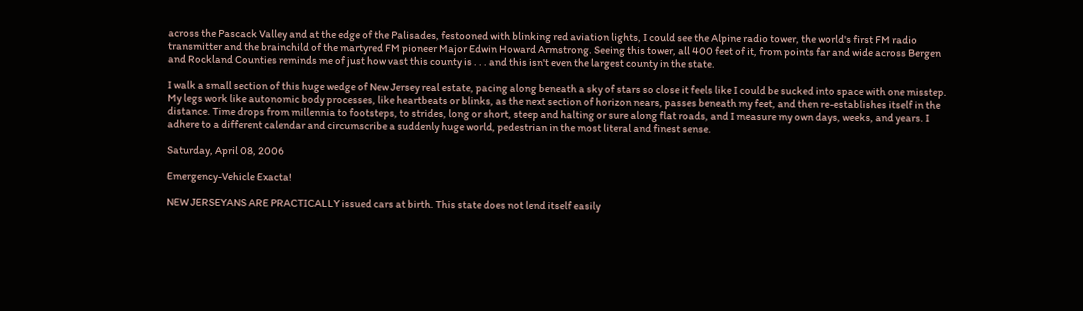across the Pascack Valley and at the edge of the Palisades, festooned with blinking red aviation lights, I could see the Alpine radio tower, the world's first FM radio transmitter and the brainchild of the martyred FM pioneer Major Edwin Howard Armstrong. Seeing this tower, all 400 feet of it, from points far and wide across Bergen and Rockland Counties reminds me of just how vast this county is . . . and this isn't even the largest county in the state.

I walk a small section of this huge wedge of New Jersey real estate, pacing along beneath a sky of stars so close it feels like I could be sucked into space with one misstep. My legs work like autonomic body processes, like heartbeats or blinks, as the next section of horizon nears, passes beneath my feet, and then re-establishes itself in the distance. Time drops from millennia to footsteps, to strides, long or short, steep and halting or sure along flat roads, and I measure my own days, weeks, and years. I adhere to a different calendar and circumscribe a suddenly huge world, pedestrian in the most literal and finest sense.

Saturday, April 08, 2006

Emergency-Vehicle Exacta!

NEW JERSEYANS ARE PRACTICALLY issued cars at birth. This state does not lend itself easily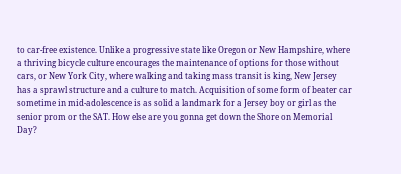to car-free existence. Unlike a progressive state like Oregon or New Hampshire, where a thriving bicycle culture encourages the maintenance of options for those without cars, or New York City, where walking and taking mass transit is king, New Jersey has a sprawl structure and a culture to match. Acquisition of some form of beater car sometime in mid-adolescence is as solid a landmark for a Jersey boy or girl as the senior prom or the SAT. How else are you gonna get down the Shore on Memorial Day?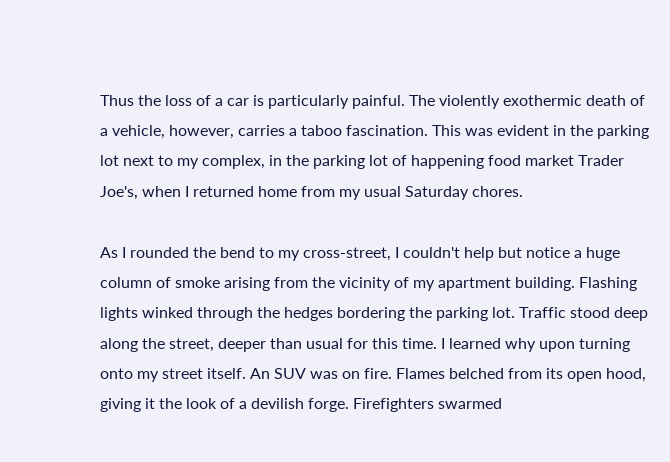Thus the loss of a car is particularly painful. The violently exothermic death of a vehicle, however, carries a taboo fascination. This was evident in the parking lot next to my complex, in the parking lot of happening food market Trader Joe's, when I returned home from my usual Saturday chores.

As I rounded the bend to my cross-street, I couldn't help but notice a huge column of smoke arising from the vicinity of my apartment building. Flashing lights winked through the hedges bordering the parking lot. Traffic stood deep along the street, deeper than usual for this time. I learned why upon turning onto my street itself. An SUV was on fire. Flames belched from its open hood, giving it the look of a devilish forge. Firefighters swarmed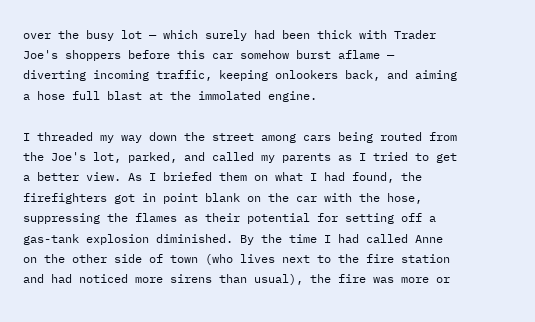over the busy lot — which surely had been thick with Trader Joe's shoppers before this car somehow burst aflame — diverting incoming traffic, keeping onlookers back, and aiming a hose full blast at the immolated engine.

I threaded my way down the street among cars being routed from the Joe's lot, parked, and called my parents as I tried to get a better view. As I briefed them on what I had found, the firefighters got in point blank on the car with the hose, suppressing the flames as their potential for setting off a gas-tank explosion diminished. By the time I had called Anne on the other side of town (who lives next to the fire station and had noticed more sirens than usual), the fire was more or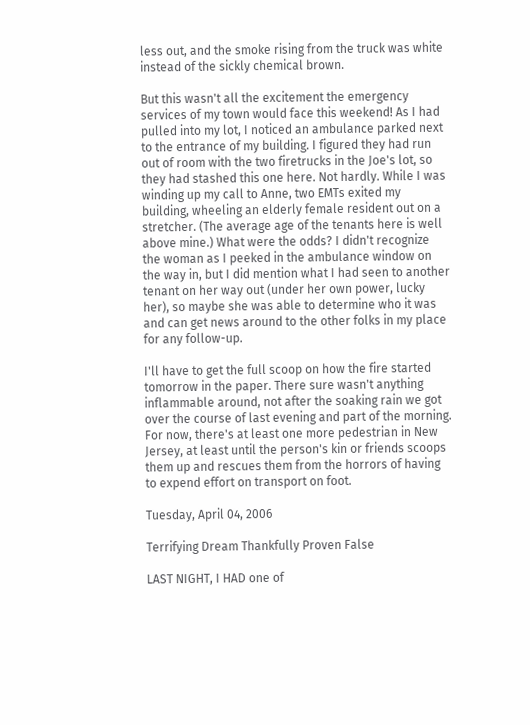less out, and the smoke rising from the truck was white instead of the sickly chemical brown.

But this wasn't all the excitement the emergency services of my town would face this weekend! As I had pulled into my lot, I noticed an ambulance parked next to the entrance of my building. I figured they had run out of room with the two firetrucks in the Joe's lot, so they had stashed this one here. Not hardly. While I was winding up my call to Anne, two EMTs exited my building, wheeling an elderly female resident out on a stretcher. (The average age of the tenants here is well above mine.) What were the odds? I didn't recognize the woman as I peeked in the ambulance window on the way in, but I did mention what I had seen to another tenant on her way out (under her own power, lucky her), so maybe she was able to determine who it was and can get news around to the other folks in my place for any follow-up.

I'll have to get the full scoop on how the fire started tomorrow in the paper. There sure wasn't anything inflammable around, not after the soaking rain we got over the course of last evening and part of the morning. For now, there's at least one more pedestrian in New Jersey, at least until the person's kin or friends scoops them up and rescues them from the horrors of having to expend effort on transport on foot.

Tuesday, April 04, 2006

Terrifying Dream Thankfully Proven False

LAST NIGHT, I HAD one of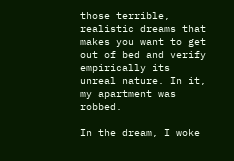those terrible, realistic dreams that makes you want to get out of bed and verify empirically its unreal nature. In it, my apartment was robbed.

In the dream, I woke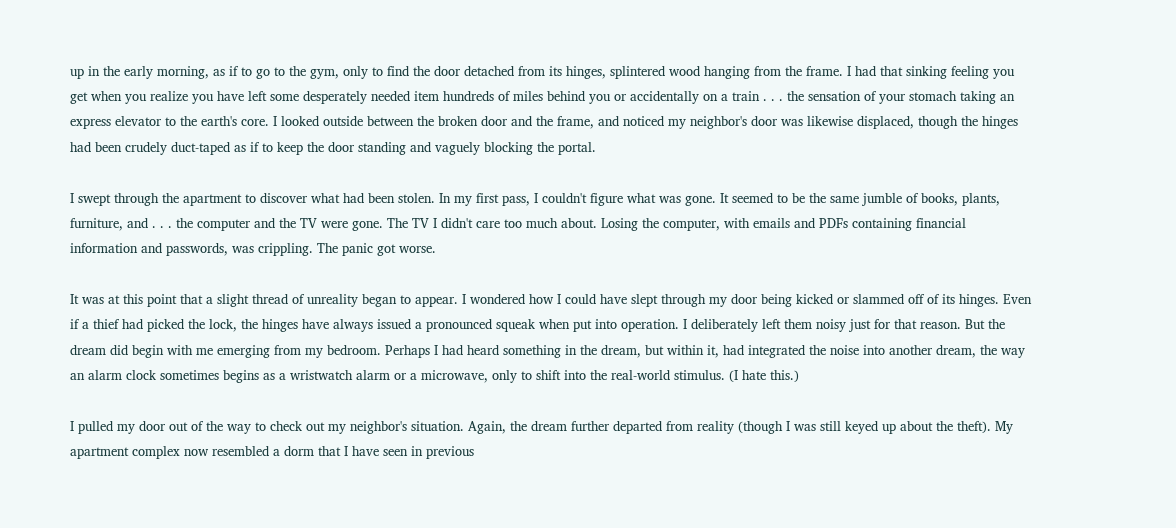up in the early morning, as if to go to the gym, only to find the door detached from its hinges, splintered wood hanging from the frame. I had that sinking feeling you get when you realize you have left some desperately needed item hundreds of miles behind you or accidentally on a train . . . the sensation of your stomach taking an express elevator to the earth's core. I looked outside between the broken door and the frame, and noticed my neighbor's door was likewise displaced, though the hinges had been crudely duct-taped as if to keep the door standing and vaguely blocking the portal.

I swept through the apartment to discover what had been stolen. In my first pass, I couldn't figure what was gone. It seemed to be the same jumble of books, plants, furniture, and . . . the computer and the TV were gone. The TV I didn't care too much about. Losing the computer, with emails and PDFs containing financial information and passwords, was crippling. The panic got worse.

It was at this point that a slight thread of unreality began to appear. I wondered how I could have slept through my door being kicked or slammed off of its hinges. Even if a thief had picked the lock, the hinges have always issued a pronounced squeak when put into operation. I deliberately left them noisy just for that reason. But the dream did begin with me emerging from my bedroom. Perhaps I had heard something in the dream, but within it, had integrated the noise into another dream, the way an alarm clock sometimes begins as a wristwatch alarm or a microwave, only to shift into the real-world stimulus. (I hate this.)

I pulled my door out of the way to check out my neighbor's situation. Again, the dream further departed from reality (though I was still keyed up about the theft). My apartment complex now resembled a dorm that I have seen in previous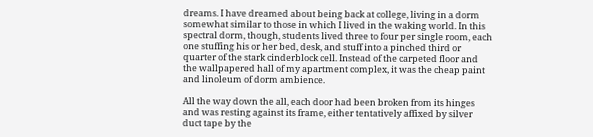dreams. I have dreamed about being back at college, living in a dorm somewhat similar to those in which I lived in the waking world. In this spectral dorm, though, students lived three to four per single room, each one stuffing his or her bed, desk, and stuff into a pinched third or quarter of the stark cinderblock cell. Instead of the carpeted floor and the wallpapered hall of my apartment complex, it was the cheap paint and linoleum of dorm ambience.

All the way down the all, each door had been broken from its hinges and was resting against its frame, either tentatively affixed by silver duct tape by the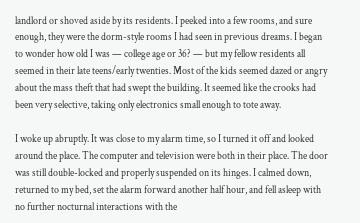landlord or shoved aside by its residents. I peeked into a few rooms, and sure enough, they were the dorm-style rooms I had seen in previous dreams. I began to wonder how old I was — college age or 36? — but my fellow residents all seemed in their late teens/early twenties. Most of the kids seemed dazed or angry about the mass theft that had swept the building. It seemed like the crooks had been very selective, taking only electronics small enough to tote away.

I woke up abruptly. It was close to my alarm time, so I turned it off and looked around the place. The computer and television were both in their place. The door was still double-locked and properly suspended on its hinges. I calmed down, returned to my bed, set the alarm forward another half hour, and fell asleep with no further nocturnal interactions with the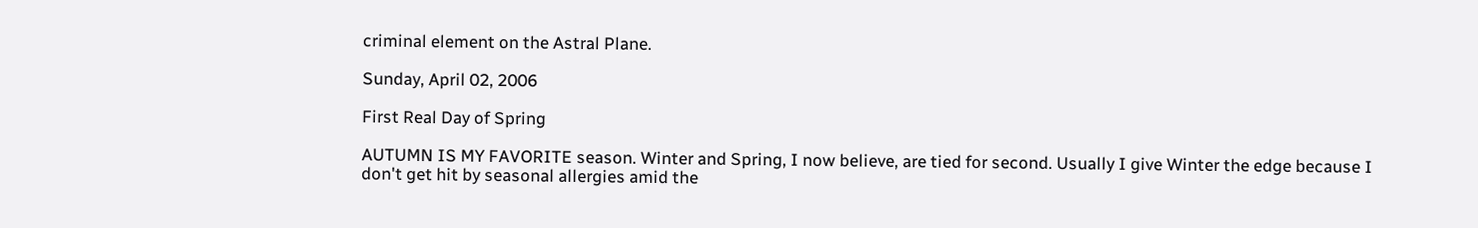criminal element on the Astral Plane.

Sunday, April 02, 2006

First Real Day of Spring

AUTUMN IS MY FAVORITE season. Winter and Spring, I now believe, are tied for second. Usually I give Winter the edge because I don't get hit by seasonal allergies amid the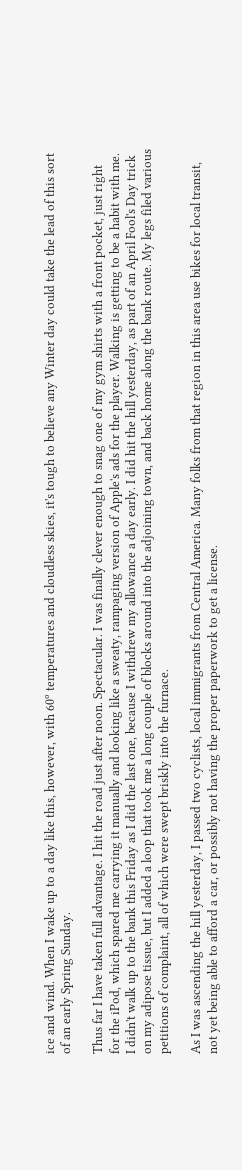ice and wind. When I wake up to a day like this, however, with 60º temperatures and cloudless skies, it's tough to believe any Winter day could take the lead of this sort of an early Spring Sunday.

Thus far I have taken full advantage. I hit the road just after noon. Spectacular. I was finally clever enough to snag one of my gym shirts with a front pocket, just right for the iPod, which spared me carrying it manually and looking like a sweaty, rampaging version of Apple's ads for the player. Walking is getting to be a habit with me. I didn't walk up to the bank this Friday as I did the last one, because I withdrew my allowance a day early. I did hit the hill yesterday, as part of an April Fool's Day trick on my adipose tissue, but I added a loop that took me a long couple of blocks around into the adjoining town, and back home along the bank route. My legs filed various petitions of complaint, all of which were swept briskly into the furnace.

As I was ascending the hill yesterday, I passed two cyclists, local immigrants from Central America. Many folks from that region in this area use bikes for local transit, not yet being able to afford a car, or possibly not having the proper paperwork to get a license.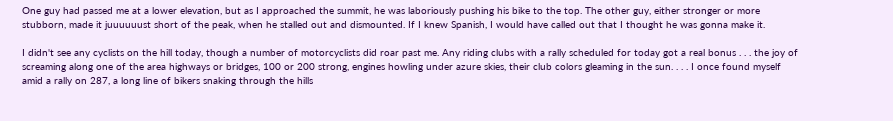One guy had passed me at a lower elevation, but as I approached the summit, he was laboriously pushing his bike to the top. The other guy, either stronger or more stubborn, made it juuuuuust short of the peak, when he stalled out and dismounted. If I knew Spanish, I would have called out that I thought he was gonna make it.

I didn't see any cyclists on the hill today, though a number of motorcyclists did roar past me. Any riding clubs with a rally scheduled for today got a real bonus . . . the joy of screaming along one of the area highways or bridges, 100 or 200 strong, engines howling under azure skies, their club colors gleaming in the sun. . . . I once found myself amid a rally on 287, a long line of bikers snaking through the hills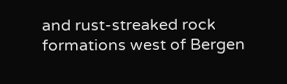and rust-streaked rock formations west of Bergen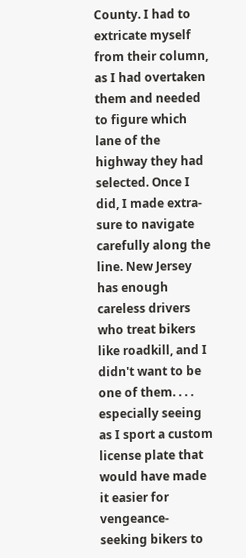County. I had to extricate myself from their column, as I had overtaken them and needed to figure which lane of the highway they had selected. Once I did, I made extra-sure to navigate carefully along the line. New Jersey has enough careless drivers who treat bikers like roadkill, and I didn't want to be one of them. . . . especially seeing as I sport a custom license plate that would have made it easier for vengeance-seeking bikers to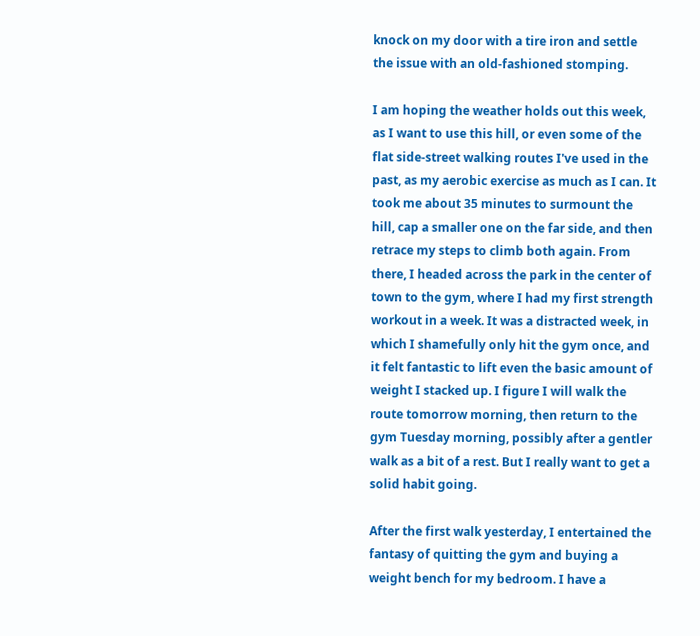knock on my door with a tire iron and settle the issue with an old-fashioned stomping.

I am hoping the weather holds out this week, as I want to use this hill, or even some of the flat side-street walking routes I've used in the past, as my aerobic exercise as much as I can. It took me about 35 minutes to surmount the hill, cap a smaller one on the far side, and then retrace my steps to climb both again. From there, I headed across the park in the center of town to the gym, where I had my first strength workout in a week. It was a distracted week, in which I shamefully only hit the gym once, and it felt fantastic to lift even the basic amount of weight I stacked up. I figure I will walk the route tomorrow morning, then return to the gym Tuesday morning, possibly after a gentler walk as a bit of a rest. But I really want to get a solid habit going.

After the first walk yesterday, I entertained the fantasy of quitting the gym and buying a weight bench for my bedroom. I have a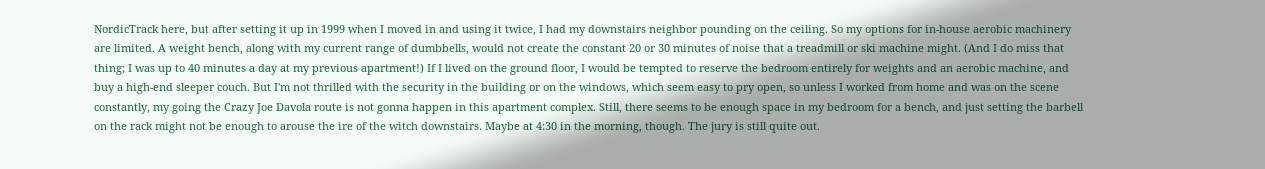NordicTrack here, but after setting it up in 1999 when I moved in and using it twice, I had my downstairs neighbor pounding on the ceiling. So my options for in-house aerobic machinery are limited. A weight bench, along with my current range of dumbbells, would not create the constant 20 or 30 minutes of noise that a treadmill or ski machine might. (And I do miss that thing; I was up to 40 minutes a day at my previous apartment!) If I lived on the ground floor, I would be tempted to reserve the bedroom entirely for weights and an aerobic machine, and buy a high-end sleeper couch. But I'm not thrilled with the security in the building or on the windows, which seem easy to pry open, so unless I worked from home and was on the scene constantly, my going the Crazy Joe Davola route is not gonna happen in this apartment complex. Still, there seems to be enough space in my bedroom for a bench, and just setting the barbell on the rack might not be enough to arouse the ire of the witch downstairs. Maybe at 4:30 in the morning, though. The jury is still quite out.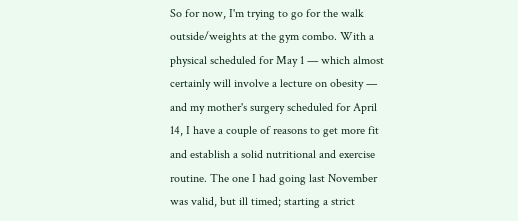So for now, I'm trying to go for the walk outside/weights at the gym combo. With a physical scheduled for May 1 — which almost certainly will involve a lecture on obesity — and my mother's surgery scheduled for April 14, I have a couple of reasons to get more fit and establish a solid nutritional and exercise routine. The one I had going last November was valid, but ill timed; starting a strict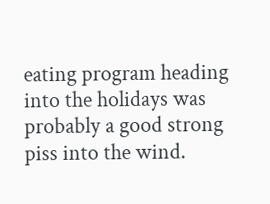eating program heading into the holidays was probably a good strong piss into the wind.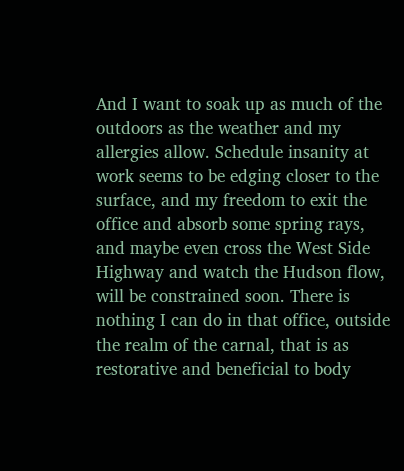And I want to soak up as much of the outdoors as the weather and my allergies allow. Schedule insanity at work seems to be edging closer to the surface, and my freedom to exit the office and absorb some spring rays, and maybe even cross the West Side Highway and watch the Hudson flow, will be constrained soon. There is nothing I can do in that office, outside the realm of the carnal, that is as restorative and beneficial to body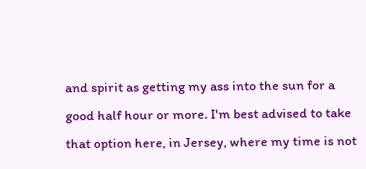and spirit as getting my ass into the sun for a good half hour or more. I'm best advised to take that option here, in Jersey, where my time is not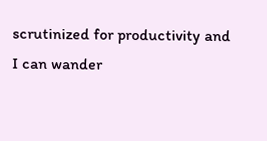scrutinized for productivity and I can wander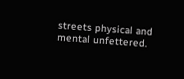streets physical and mental unfettered.